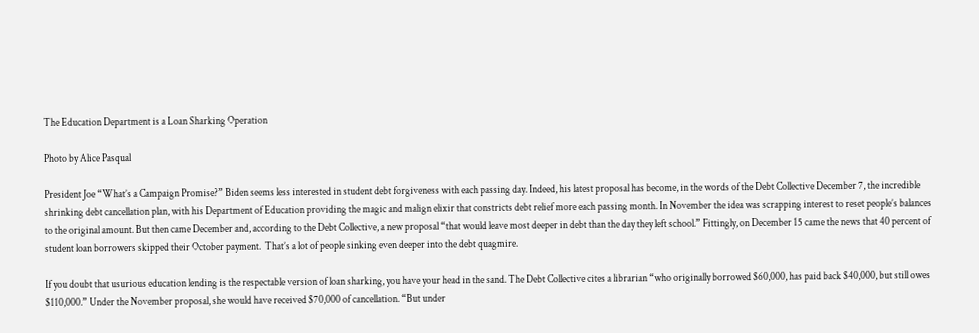The Education Department is a Loan Sharking Operation

Photo by Alice Pasqual

President Joe “What’s a Campaign Promise?” Biden seems less interested in student debt forgiveness with each passing day. Indeed, his latest proposal has become, in the words of the Debt Collective December 7, the incredible shrinking debt cancellation plan, with his Department of Education providing the magic and malign elixir that constricts debt relief more each passing month. In November the idea was scrapping interest to reset people’s balances to the original amount. But then came December and, according to the Debt Collective, a new proposal “that would leave most deeper in debt than the day they left school.” Fittingly, on December 15 came the news that 40 percent of student loan borrowers skipped their October payment.  That’s a lot of people sinking even deeper into the debt quagmire.

If you doubt that usurious education lending is the respectable version of loan sharking, you have your head in the sand. The Debt Collective cites a librarian “who originally borrowed $60,000, has paid back $40,000, but still owes $110,000.” Under the November proposal, she would have received $70,000 of cancellation. “But under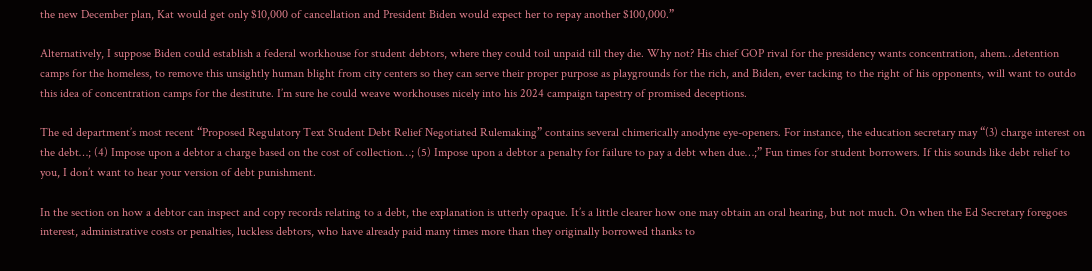the new December plan, Kat would get only $10,000 of cancellation and President Biden would expect her to repay another $100,000.”

Alternatively, I suppose Biden could establish a federal workhouse for student debtors, where they could toil unpaid till they die. Why not? His chief GOP rival for the presidency wants concentration, ahem…detention camps for the homeless, to remove this unsightly human blight from city centers so they can serve their proper purpose as playgrounds for the rich, and Biden, ever tacking to the right of his opponents, will want to outdo this idea of concentration camps for the destitute. I’m sure he could weave workhouses nicely into his 2024 campaign tapestry of promised deceptions.

The ed department’s most recent “Proposed Regulatory Text Student Debt Relief Negotiated Rulemaking” contains several chimerically anodyne eye-openers. For instance, the education secretary may “(3) charge interest on the debt…; (4) Impose upon a debtor a charge based on the cost of collection…; (5) Impose upon a debtor a penalty for failure to pay a debt when due…;” Fun times for student borrowers. If this sounds like debt relief to you, I don’t want to hear your version of debt punishment.

In the section on how a debtor can inspect and copy records relating to a debt, the explanation is utterly opaque. It’s a little clearer how one may obtain an oral hearing, but not much. On when the Ed Secretary foregoes interest, administrative costs or penalties, luckless debtors, who have already paid many times more than they originally borrowed thanks to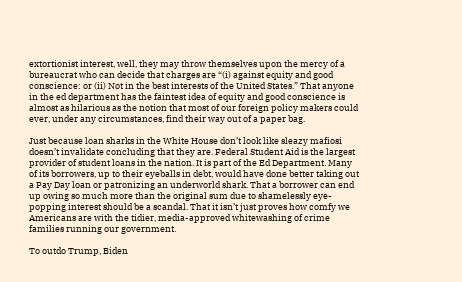extortionist interest, well, they may throw themselves upon the mercy of a bureaucrat who can decide that charges are “(i) against equity and good conscience: or (ii) Not in the best interests of the United States.” That anyone in the ed department has the faintest idea of equity and good conscience is almost as hilarious as the notion that most of our foreign policy makers could ever, under any circumstances, find their way out of a paper bag.

Just because loan sharks in the White House don’t look like sleazy mafiosi doesn’t invalidate concluding that they are. Federal Student Aid is the largest provider of student loans in the nation. It is part of the Ed Department. Many of its borrowers, up to their eyeballs in debt, would have done better taking out a Pay Day loan or patronizing an underworld shark. That a borrower can end up owing so much more than the original sum due to shamelessly eye-popping interest should be a scandal. That it isn’t just proves how comfy we Americans are with the tidier, media-approved whitewashing of crime families running our government.

To outdo Trump, Biden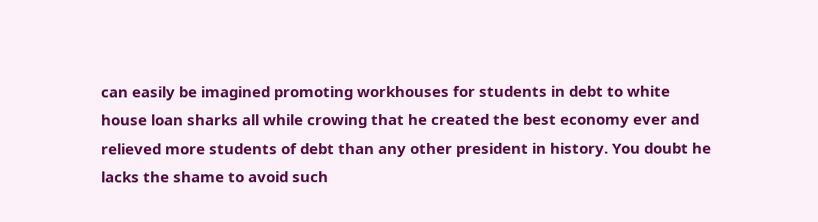can easily be imagined promoting workhouses for students in debt to white house loan sharks all while crowing that he created the best economy ever and relieved more students of debt than any other president in history. You doubt he lacks the shame to avoid such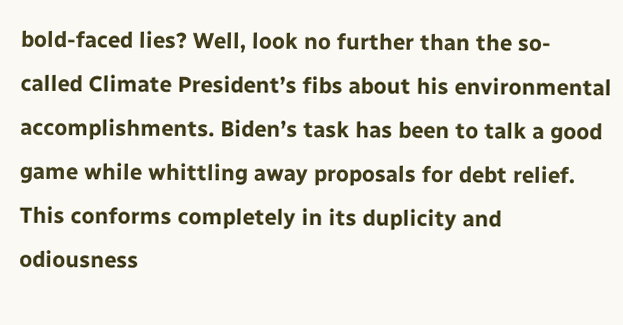bold-faced lies? Well, look no further than the so-called Climate President’s fibs about his environmental accomplishments. Biden’s task has been to talk a good game while whittling away proposals for debt relief. This conforms completely in its duplicity and odiousness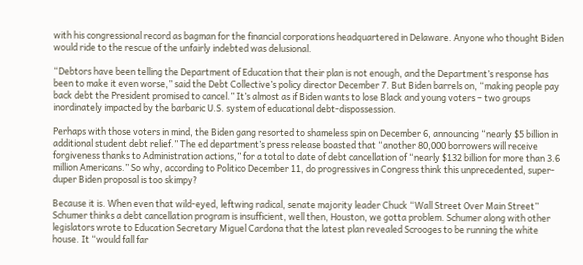with his congressional record as bagman for the financial corporations headquartered in Delaware. Anyone who thought Biden would ride to the rescue of the unfairly indebted was delusional.

“Debtors have been telling the Department of Education that their plan is not enough, and the Department’s response has been to make it even worse,” said the Debt Collective’s policy director December 7. But Biden barrels on, “making people pay back debt the President promised to cancel.” It’s almost as if Biden wants to lose Black and young voters – two groups inordinately impacted by the barbaric U.S. system of educational debt-dispossession.

Perhaps with those voters in mind, the Biden gang resorted to shameless spin on December 6, announcing “nearly $5 billion in additional student debt relief.” The ed department’s press release boasted that “another 80,000 borrowers will receive forgiveness thanks to Administration actions,” for a total to date of debt cancellation of “nearly $132 billion for more than 3.6 million Americans.” So why, according to Politico December 11, do progressives in Congress think this unprecedented, super-duper Biden proposal is too skimpy?

Because it is. When even that wild-eyed, leftwing radical, senate majority leader Chuck “Wall Street Over Main Street” Schumer thinks a debt cancellation program is insufficient, well then, Houston, we gotta problem. Schumer along with other legislators wrote to Education Secretary Miguel Cardona that the latest plan revealed Scrooges to be running the white house. It “would fall far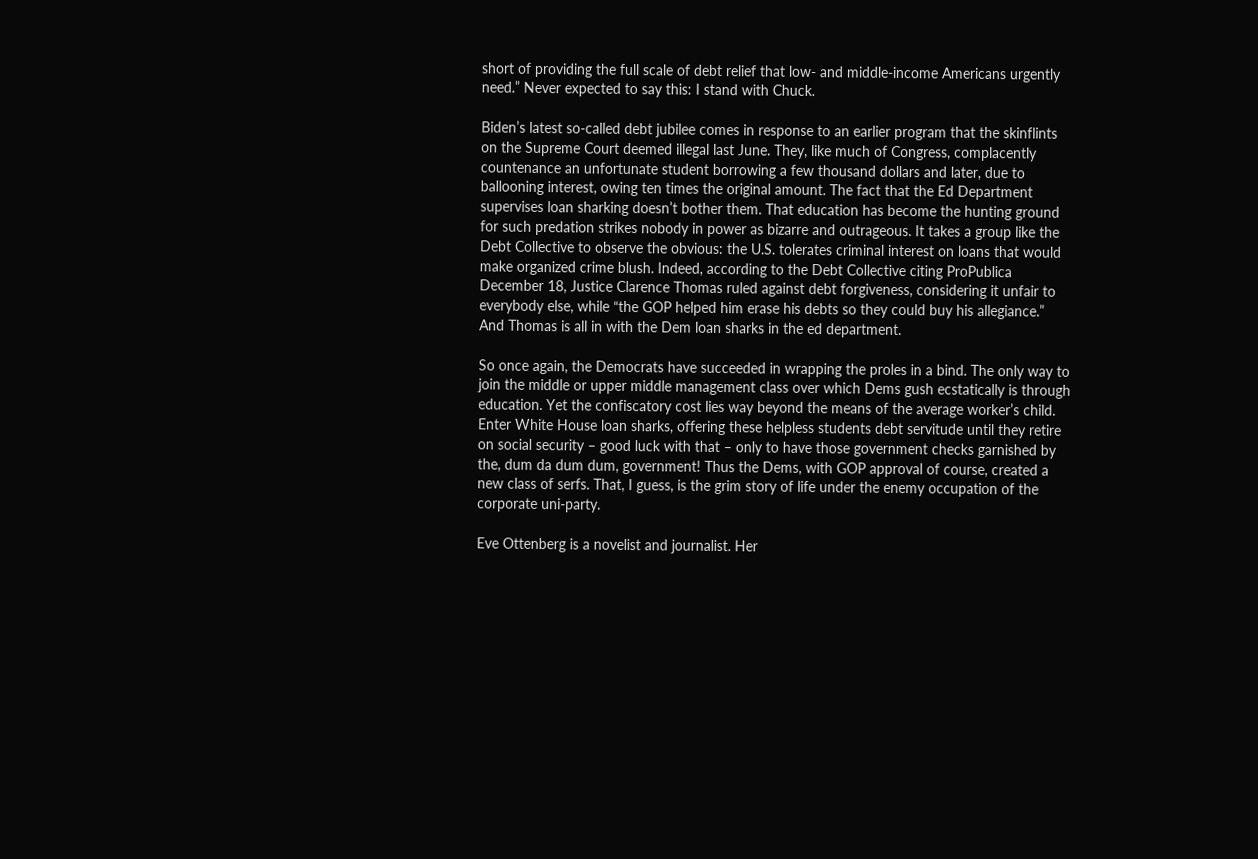short of providing the full scale of debt relief that low- and middle-income Americans urgently need.” Never expected to say this: I stand with Chuck.

Biden’s latest so-called debt jubilee comes in response to an earlier program that the skinflints on the Supreme Court deemed illegal last June. They, like much of Congress, complacently countenance an unfortunate student borrowing a few thousand dollars and later, due to ballooning interest, owing ten times the original amount. The fact that the Ed Department supervises loan sharking doesn’t bother them. That education has become the hunting ground for such predation strikes nobody in power as bizarre and outrageous. It takes a group like the Debt Collective to observe the obvious: the U.S. tolerates criminal interest on loans that would make organized crime blush. Indeed, according to the Debt Collective citing ProPublica December 18, Justice Clarence Thomas ruled against debt forgiveness, considering it unfair to everybody else, while “the GOP helped him erase his debts so they could buy his allegiance.” And Thomas is all in with the Dem loan sharks in the ed department.

So once again, the Democrats have succeeded in wrapping the proles in a bind. The only way to join the middle or upper middle management class over which Dems gush ecstatically is through education. Yet the confiscatory cost lies way beyond the means of the average worker’s child. Enter White House loan sharks, offering these helpless students debt servitude until they retire on social security – good luck with that – only to have those government checks garnished by the, dum da dum dum, government! Thus the Dems, with GOP approval of course, created a new class of serfs. That, I guess, is the grim story of life under the enemy occupation of the corporate uni-party.

Eve Ottenberg is a novelist and journalist. Her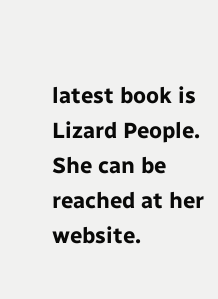latest book is Lizard People. She can be reached at her website.